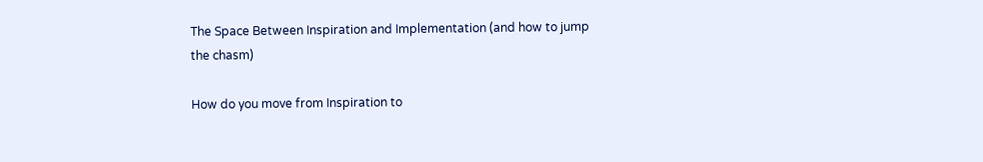The Space Between Inspiration and Implementation (and how to jump the chasm)

How do you move from Inspiration to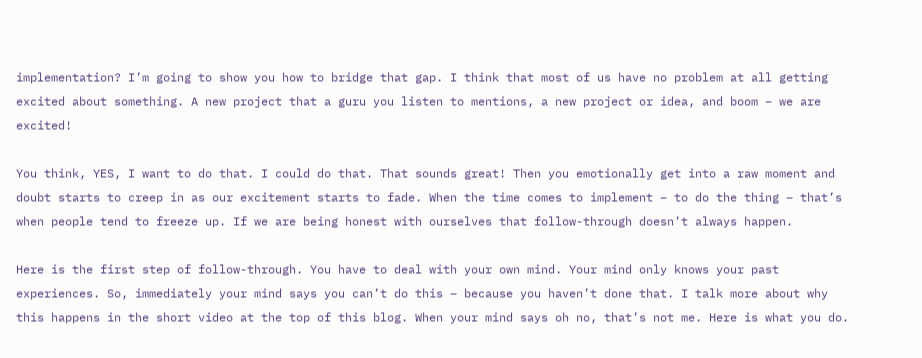implementation? I’m going to show you how to bridge that gap. I think that most of us have no problem at all getting excited about something. A new project that a guru you listen to mentions, a new project or idea, and boom – we are excited!

You think, YES, I want to do that. I could do that. That sounds great! Then you emotionally get into a raw moment and doubt starts to creep in as our excitement starts to fade. When the time comes to implement – to do the thing – that’s when people tend to freeze up. If we are being honest with ourselves that follow-through doesn’t always happen.

Here is the first step of follow-through. You have to deal with your own mind. Your mind only knows your past experiences. So, immediately your mind says you can’t do this – because you haven’t done that. I talk more about why this happens in the short video at the top of this blog. When your mind says oh no, that’s not me. Here is what you do.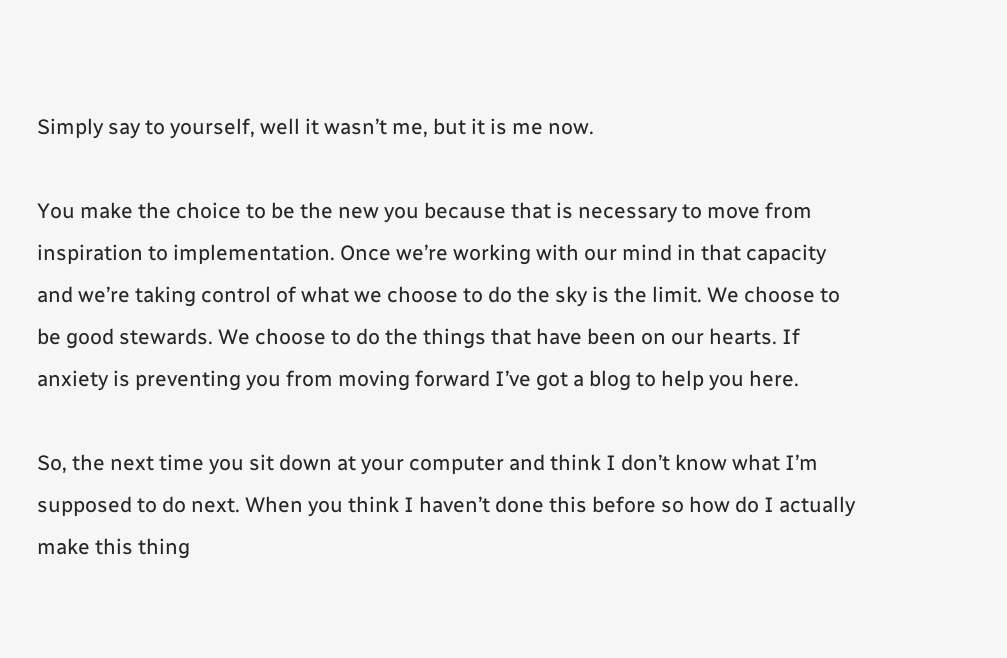Simply say to yourself, well it wasn’t me, but it is me now.

You make the choice to be the new you because that is necessary to move from inspiration to implementation. Once we’re working with our mind in that capacity and we’re taking control of what we choose to do the sky is the limit. We choose to be good stewards. We choose to do the things that have been on our hearts. If anxiety is preventing you from moving forward I’ve got a blog to help you here.

So, the next time you sit down at your computer and think I don’t know what I’m supposed to do next. When you think I haven’t done this before so how do I actually make this thing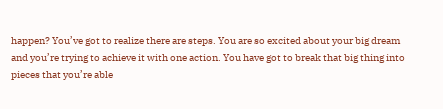happen? You’ve got to realize there are steps. You are so excited about your big dream and you’re trying to achieve it with one action. You have got to break that big thing into pieces that you’re able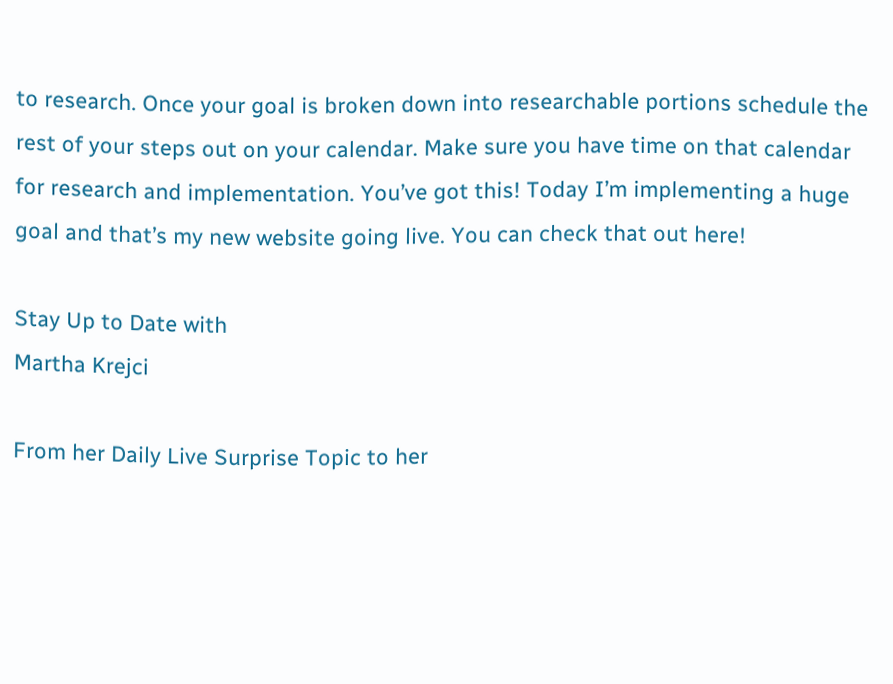to research. Once your goal is broken down into researchable portions schedule the rest of your steps out on your calendar. Make sure you have time on that calendar for research and implementation. You’ve got this! Today I’m implementing a huge goal and that’s my new website going live. You can check that out here!

Stay Up to Date with
Martha Krejci

From her Daily Live Surprise Topic to her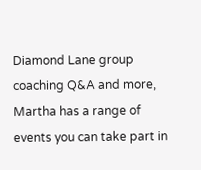Diamond Lane group coaching Q&A and more, Martha has a range of events you can take part in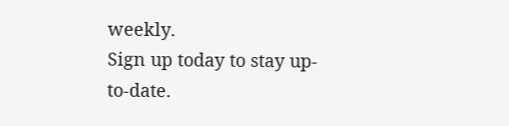weekly.
Sign up today to stay up-to-date.